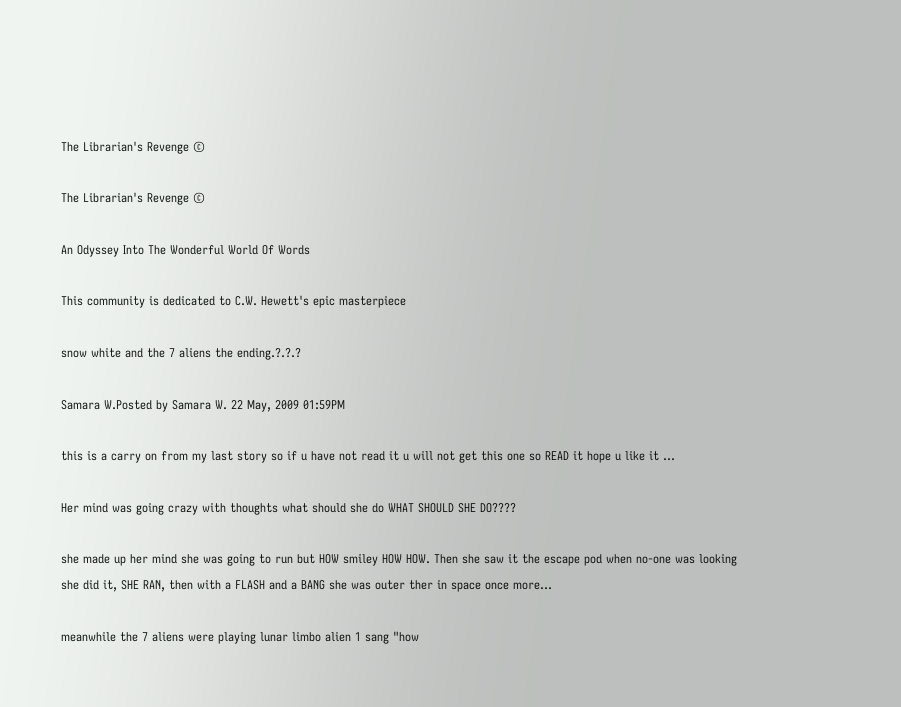The Librarian's Revenge ©

The Librarian's Revenge ©

An Odyssey Into The Wonderful World Of Words

This community is dedicated to C.W. Hewett's epic masterpiece

snow white and the 7 aliens the ending.?.?.?

Samara W.Posted by Samara W. 22 May, 2009 01:59PM

this is a carry on from my last story so if u have not read it u will not get this one so READ it hope u like it ...

Her mind was going crazy with thoughts what should she do WHAT SHOULD SHE DO????

she made up her mind she was going to run but HOW smiley HOW HOW. Then she saw it the escape pod when no-one was looking she did it, SHE RAN, then with a FLASH and a BANG she was outer ther in space once more...

meanwhile the 7 aliens were playing lunar limbo alien 1 sang "how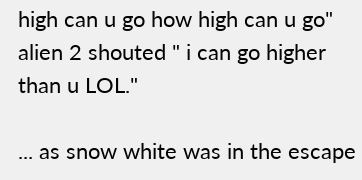high can u go how high can u go" alien 2 shouted " i can go higher than u LOL."

... as snow white was in the escape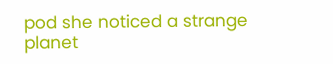pod she noticed a strange planet